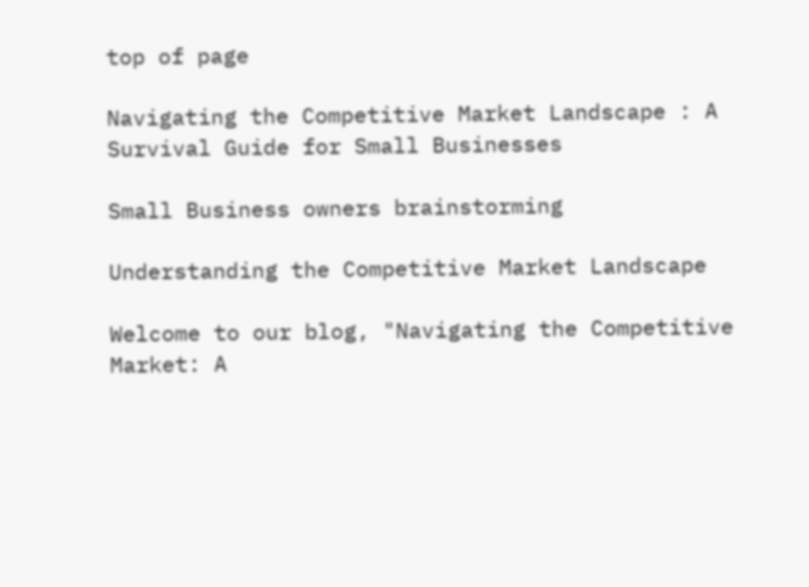top of page

Navigating the Competitive Market Landscape : A Survival Guide for Small Businesses

Small Business owners brainstorming

Understanding the Competitive Market Landscape

Welcome to our blog, "Navigating the Competitive Market: A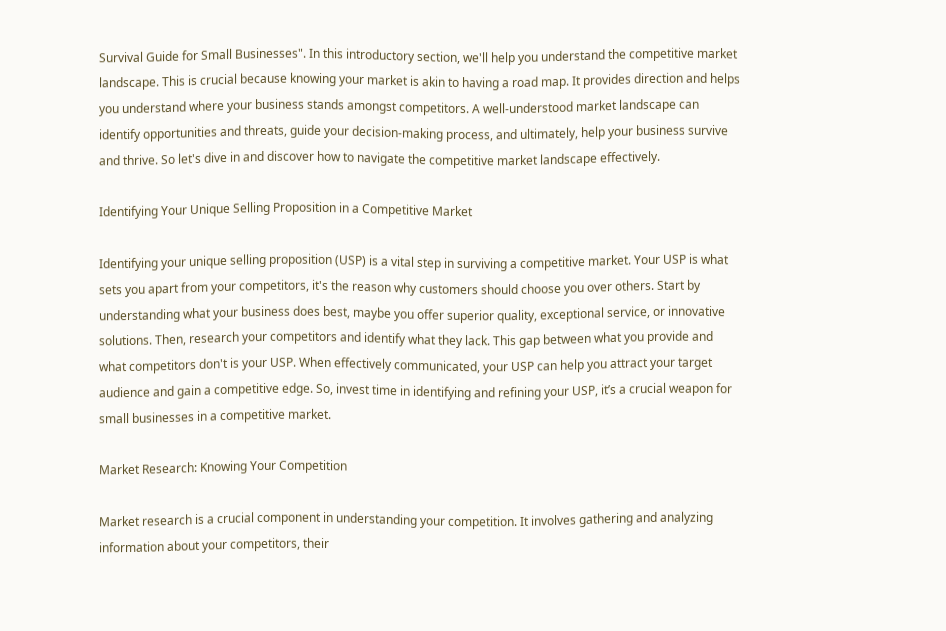Survival Guide for Small Businesses". In this introductory section, we'll help you understand the competitive market landscape. This is crucial because knowing your market is akin to having a road map. It provides direction and helps you understand where your business stands amongst competitors. A well-understood market landscape can identify opportunities and threats, guide your decision-making process, and ultimately, help your business survive and thrive. So let's dive in and discover how to navigate the competitive market landscape effectively.

Identifying Your Unique Selling Proposition in a Competitive Market

Identifying your unique selling proposition (USP) is a vital step in surviving a competitive market. Your USP is what sets you apart from your competitors, it's the reason why customers should choose you over others. Start by understanding what your business does best, maybe you offer superior quality, exceptional service, or innovative solutions. Then, research your competitors and identify what they lack. This gap between what you provide and what competitors don't is your USP. When effectively communicated, your USP can help you attract your target audience and gain a competitive edge. So, invest time in identifying and refining your USP, it’s a crucial weapon for small businesses in a competitive market.

Market Research: Knowing Your Competition

Market research is a crucial component in understanding your competition. It involves gathering and analyzing information about your competitors, their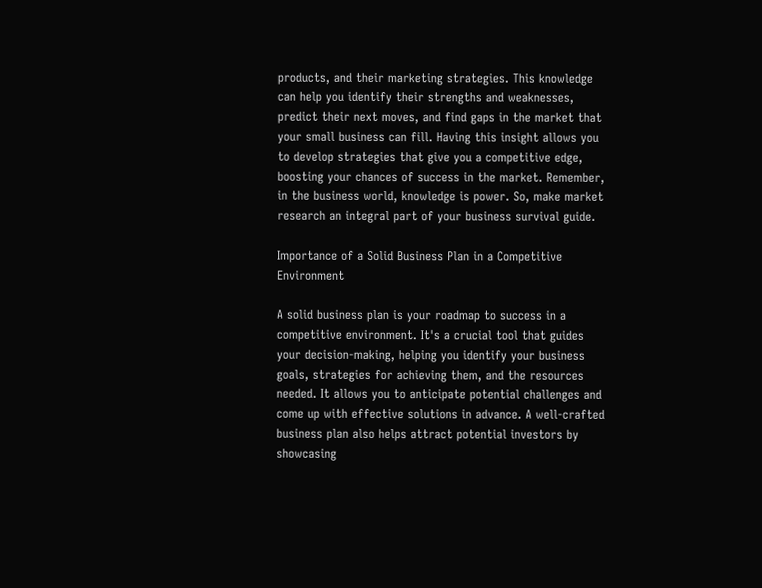products, and their marketing strategies. This knowledge can help you identify their strengths and weaknesses, predict their next moves, and find gaps in the market that your small business can fill. Having this insight allows you to develop strategies that give you a competitive edge, boosting your chances of success in the market. Remember, in the business world, knowledge is power. So, make market research an integral part of your business survival guide.

Importance of a Solid Business Plan in a Competitive Environment

A solid business plan is your roadmap to success in a competitive environment. It's a crucial tool that guides your decision-making, helping you identify your business goals, strategies for achieving them, and the resources needed. It allows you to anticipate potential challenges and come up with effective solutions in advance. A well-crafted business plan also helps attract potential investors by showcasing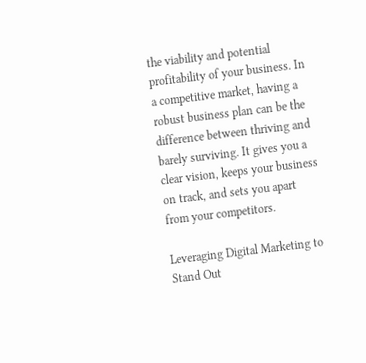the viability and potential profitability of your business. In a competitive market, having a robust business plan can be the difference between thriving and barely surviving. It gives you a clear vision, keeps your business on track, and sets you apart from your competitors.

Leveraging Digital Marketing to Stand Out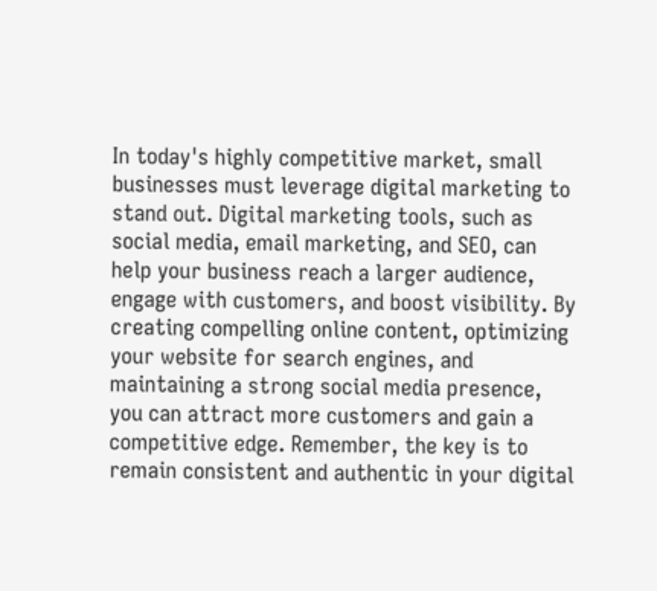In today's highly competitive market, small businesses must leverage digital marketing to stand out. Digital marketing tools, such as social media, email marketing, and SEO, can help your business reach a larger audience, engage with customers, and boost visibility. By creating compelling online content, optimizing your website for search engines, and maintaining a strong social media presence, you can attract more customers and gain a competitive edge. Remember, the key is to remain consistent and authentic in your digital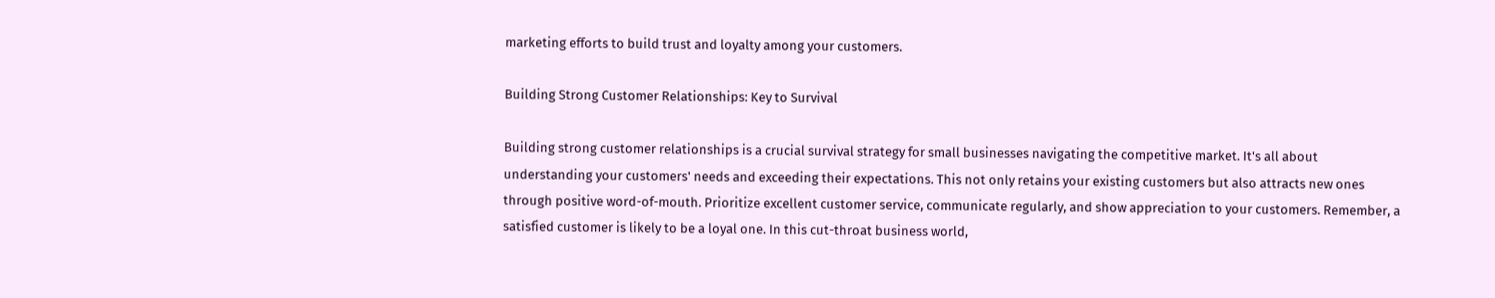marketing efforts to build trust and loyalty among your customers.

Building Strong Customer Relationships: Key to Survival

Building strong customer relationships is a crucial survival strategy for small businesses navigating the competitive market. It's all about understanding your customers' needs and exceeding their expectations. This not only retains your existing customers but also attracts new ones through positive word-of-mouth. Prioritize excellent customer service, communicate regularly, and show appreciation to your customers. Remember, a satisfied customer is likely to be a loyal one. In this cut-throat business world,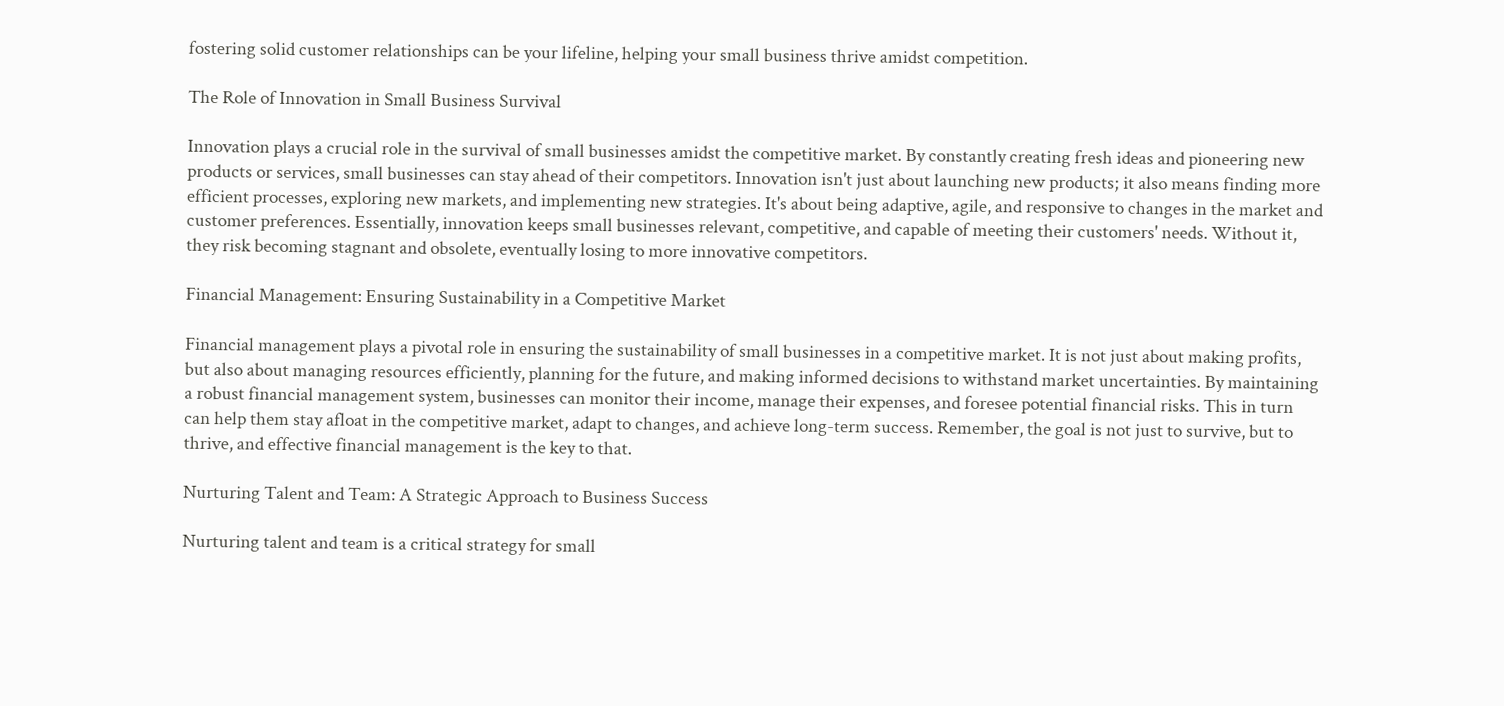fostering solid customer relationships can be your lifeline, helping your small business thrive amidst competition.

The Role of Innovation in Small Business Survival

Innovation plays a crucial role in the survival of small businesses amidst the competitive market. By constantly creating fresh ideas and pioneering new products or services, small businesses can stay ahead of their competitors. Innovation isn't just about launching new products; it also means finding more efficient processes, exploring new markets, and implementing new strategies. It's about being adaptive, agile, and responsive to changes in the market and customer preferences. Essentially, innovation keeps small businesses relevant, competitive, and capable of meeting their customers' needs. Without it, they risk becoming stagnant and obsolete, eventually losing to more innovative competitors.

Financial Management: Ensuring Sustainability in a Competitive Market

Financial management plays a pivotal role in ensuring the sustainability of small businesses in a competitive market. It is not just about making profits, but also about managing resources efficiently, planning for the future, and making informed decisions to withstand market uncertainties. By maintaining a robust financial management system, businesses can monitor their income, manage their expenses, and foresee potential financial risks. This in turn can help them stay afloat in the competitive market, adapt to changes, and achieve long-term success. Remember, the goal is not just to survive, but to thrive, and effective financial management is the key to that.

Nurturing Talent and Team: A Strategic Approach to Business Success

Nurturing talent and team is a critical strategy for small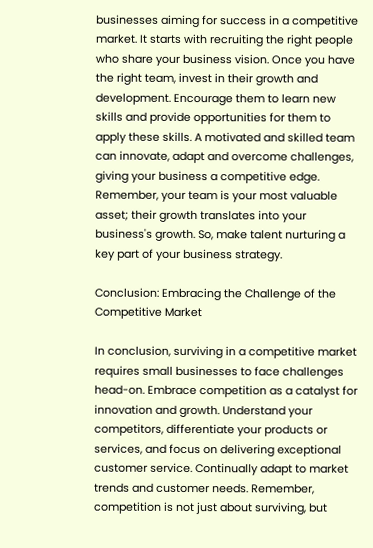businesses aiming for success in a competitive market. It starts with recruiting the right people who share your business vision. Once you have the right team, invest in their growth and development. Encourage them to learn new skills and provide opportunities for them to apply these skills. A motivated and skilled team can innovate, adapt and overcome challenges, giving your business a competitive edge. Remember, your team is your most valuable asset; their growth translates into your business's growth. So, make talent nurturing a key part of your business strategy.

Conclusion: Embracing the Challenge of the Competitive Market

In conclusion, surviving in a competitive market requires small businesses to face challenges head-on. Embrace competition as a catalyst for innovation and growth. Understand your competitors, differentiate your products or services, and focus on delivering exceptional customer service. Continually adapt to market trends and customer needs. Remember, competition is not just about surviving, but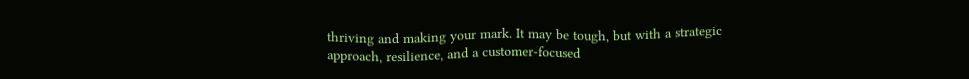thriving and making your mark. It may be tough, but with a strategic approach, resilience, and a customer-focused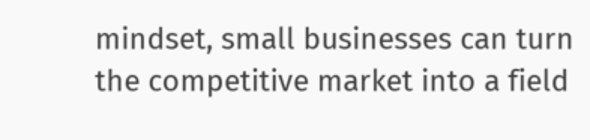mindset, small businesses can turn the competitive market into a field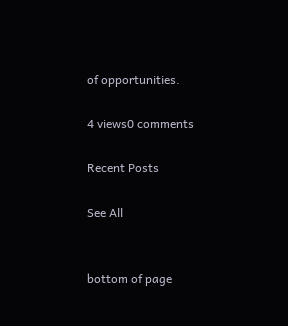of opportunities.

4 views0 comments

Recent Posts

See All


bottom of page